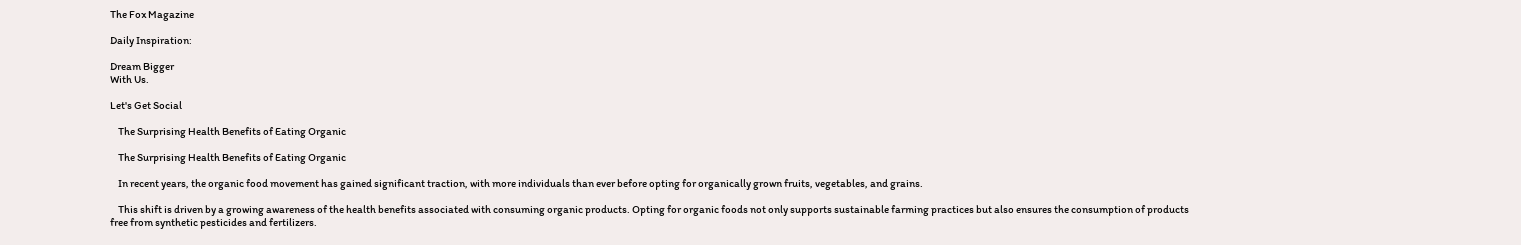The Fox Magazine

Daily Inspiration:

Dream Bigger
With Us.

Let's Get Social

    The Surprising Health Benefits of Eating Organic

    The Surprising Health Benefits of Eating Organic

    In recent years, the organic food movement has gained significant traction, with more individuals than ever before opting for organically grown fruits, vegetables, and grains.

    This shift is driven by a growing awareness of the health benefits associated with consuming organic products. Opting for organic foods not only supports sustainable farming practices but also ensures the consumption of products free from synthetic pesticides and fertilizers.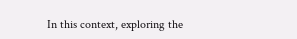In this context, exploring the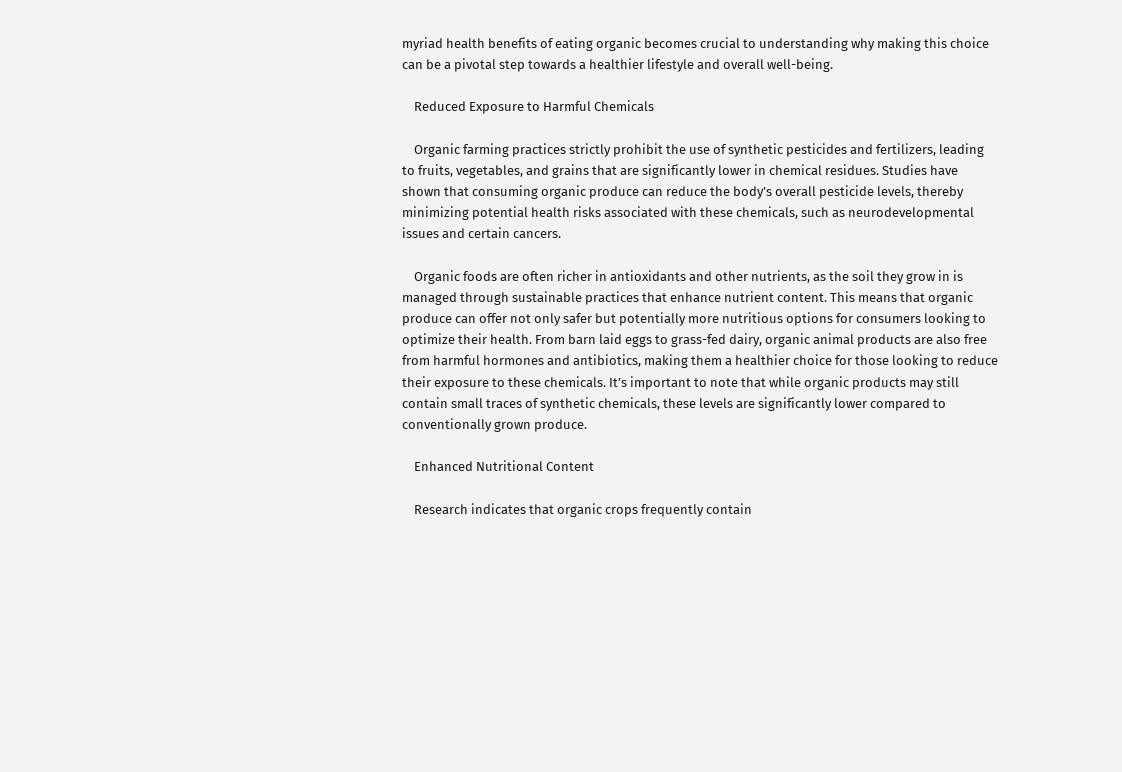myriad health benefits of eating organic becomes crucial to understanding why making this choice can be a pivotal step towards a healthier lifestyle and overall well-being.

    Reduced Exposure to Harmful Chemicals

    Organic farming practices strictly prohibit the use of synthetic pesticides and fertilizers, leading to fruits, vegetables, and grains that are significantly lower in chemical residues. Studies have shown that consuming organic produce can reduce the body’s overall pesticide levels, thereby minimizing potential health risks associated with these chemicals, such as neurodevelopmental issues and certain cancers.

    Organic foods are often richer in antioxidants and other nutrients, as the soil they grow in is managed through sustainable practices that enhance nutrient content. This means that organic produce can offer not only safer but potentially more nutritious options for consumers looking to optimize their health. From barn laid eggs to grass-fed dairy, organic animal products are also free from harmful hormones and antibiotics, making them a healthier choice for those looking to reduce their exposure to these chemicals. It’s important to note that while organic products may still contain small traces of synthetic chemicals, these levels are significantly lower compared to conventionally grown produce.

    Enhanced Nutritional Content

    Research indicates that organic crops frequently contain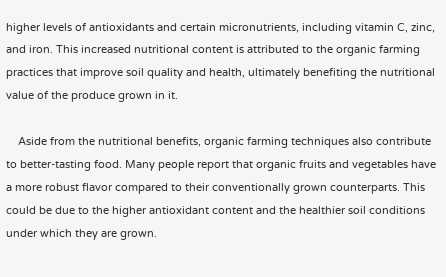higher levels of antioxidants and certain micronutrients, including vitamin C, zinc, and iron. This increased nutritional content is attributed to the organic farming practices that improve soil quality and health, ultimately benefiting the nutritional value of the produce grown in it.

    Aside from the nutritional benefits, organic farming techniques also contribute to better-tasting food. Many people report that organic fruits and vegetables have a more robust flavor compared to their conventionally grown counterparts. This could be due to the higher antioxidant content and the healthier soil conditions under which they are grown.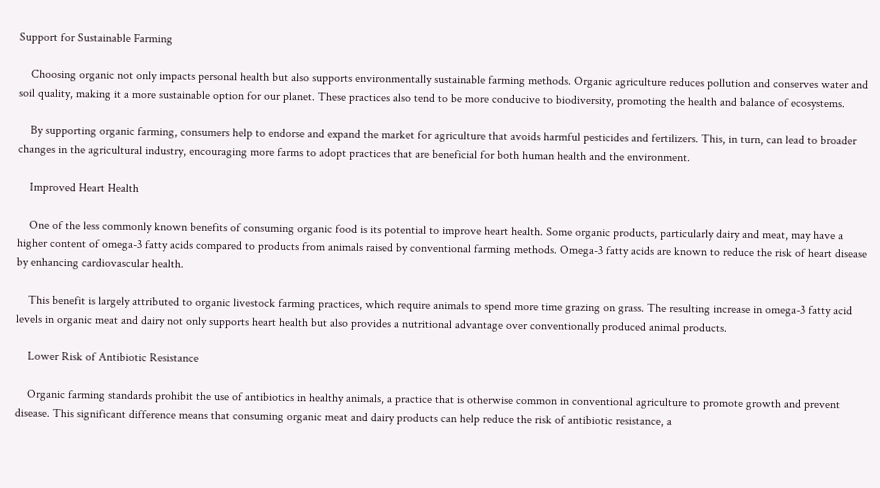Support for Sustainable Farming

    Choosing organic not only impacts personal health but also supports environmentally sustainable farming methods. Organic agriculture reduces pollution and conserves water and soil quality, making it a more sustainable option for our planet. These practices also tend to be more conducive to biodiversity, promoting the health and balance of ecosystems.

    By supporting organic farming, consumers help to endorse and expand the market for agriculture that avoids harmful pesticides and fertilizers. This, in turn, can lead to broader changes in the agricultural industry, encouraging more farms to adopt practices that are beneficial for both human health and the environment.

    Improved Heart Health

    One of the less commonly known benefits of consuming organic food is its potential to improve heart health. Some organic products, particularly dairy and meat, may have a higher content of omega-3 fatty acids compared to products from animals raised by conventional farming methods. Omega-3 fatty acids are known to reduce the risk of heart disease by enhancing cardiovascular health.

    This benefit is largely attributed to organic livestock farming practices, which require animals to spend more time grazing on grass. The resulting increase in omega-3 fatty acid levels in organic meat and dairy not only supports heart health but also provides a nutritional advantage over conventionally produced animal products.

    Lower Risk of Antibiotic Resistance

    Organic farming standards prohibit the use of antibiotics in healthy animals, a practice that is otherwise common in conventional agriculture to promote growth and prevent disease. This significant difference means that consuming organic meat and dairy products can help reduce the risk of antibiotic resistance, a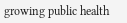growing public health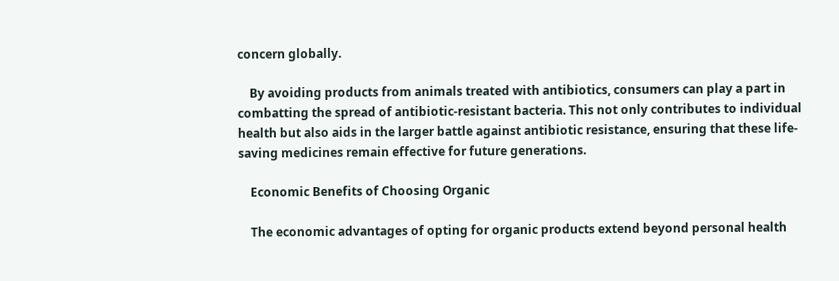concern globally.

    By avoiding products from animals treated with antibiotics, consumers can play a part in combatting the spread of antibiotic-resistant bacteria. This not only contributes to individual health but also aids in the larger battle against antibiotic resistance, ensuring that these life-saving medicines remain effective for future generations.

    Economic Benefits of Choosing Organic

    The economic advantages of opting for organic products extend beyond personal health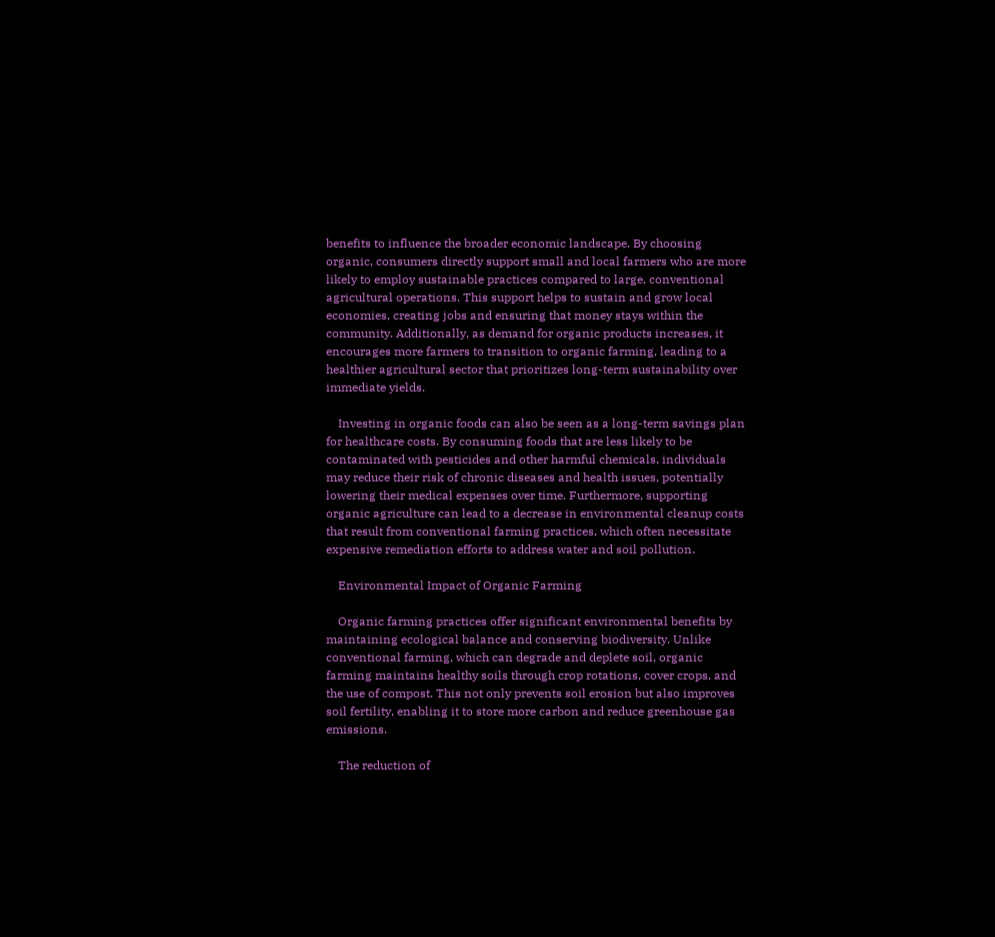benefits to influence the broader economic landscape. By choosing organic, consumers directly support small and local farmers who are more likely to employ sustainable practices compared to large, conventional agricultural operations. This support helps to sustain and grow local economies, creating jobs and ensuring that money stays within the community. Additionally, as demand for organic products increases, it encourages more farmers to transition to organic farming, leading to a healthier agricultural sector that prioritizes long-term sustainability over immediate yields.

    Investing in organic foods can also be seen as a long-term savings plan for healthcare costs. By consuming foods that are less likely to be contaminated with pesticides and other harmful chemicals, individuals may reduce their risk of chronic diseases and health issues, potentially lowering their medical expenses over time. Furthermore, supporting organic agriculture can lead to a decrease in environmental cleanup costs that result from conventional farming practices, which often necessitate expensive remediation efforts to address water and soil pollution.

    Environmental Impact of Organic Farming

    Organic farming practices offer significant environmental benefits by maintaining ecological balance and conserving biodiversity. Unlike conventional farming, which can degrade and deplete soil, organic farming maintains healthy soils through crop rotations, cover crops, and the use of compost. This not only prevents soil erosion but also improves soil fertility, enabling it to store more carbon and reduce greenhouse gas emissions.

    The reduction of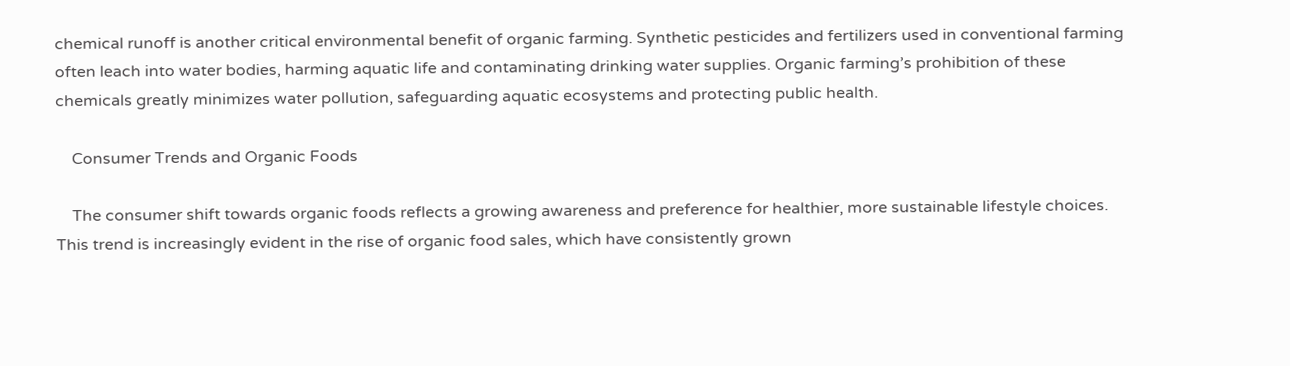chemical runoff is another critical environmental benefit of organic farming. Synthetic pesticides and fertilizers used in conventional farming often leach into water bodies, harming aquatic life and contaminating drinking water supplies. Organic farming’s prohibition of these chemicals greatly minimizes water pollution, safeguarding aquatic ecosystems and protecting public health.

    Consumer Trends and Organic Foods

    The consumer shift towards organic foods reflects a growing awareness and preference for healthier, more sustainable lifestyle choices. This trend is increasingly evident in the rise of organic food sales, which have consistently grown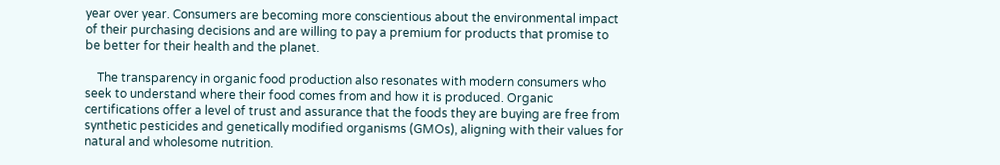year over year. Consumers are becoming more conscientious about the environmental impact of their purchasing decisions and are willing to pay a premium for products that promise to be better for their health and the planet.

    The transparency in organic food production also resonates with modern consumers who seek to understand where their food comes from and how it is produced. Organic certifications offer a level of trust and assurance that the foods they are buying are free from synthetic pesticides and genetically modified organisms (GMOs), aligning with their values for natural and wholesome nutrition.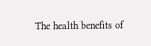The health benefits of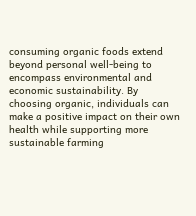consuming organic foods extend beyond personal well-being to encompass environmental and economic sustainability. By choosing organic, individuals can make a positive impact on their own health while supporting more sustainable farming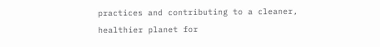practices and contributing to a cleaner, healthier planet for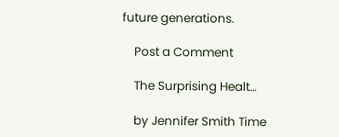future generations.

    Post a Comment

    The Surprising Healt…

    by Jennifer Smith Time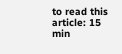to read this article: 15 min